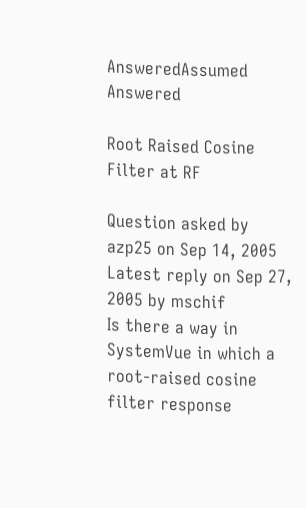AnsweredAssumed Answered

Root Raised Cosine Filter at RF

Question asked by azp25 on Sep 14, 2005
Latest reply on Sep 27, 2005 by mschif
Is there a way in SystemVue in which a root-raised cosine filter response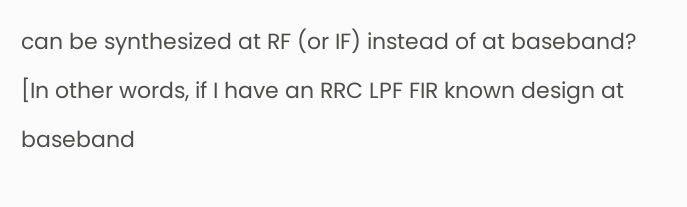can be synthesized at RF (or IF) instead of at baseband?  [In other words, if I have an RRC LPF FIR known design at baseband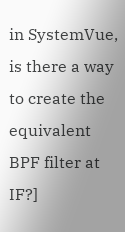in SystemVue, is there a way to create the equivalent BPF filter at IF?]